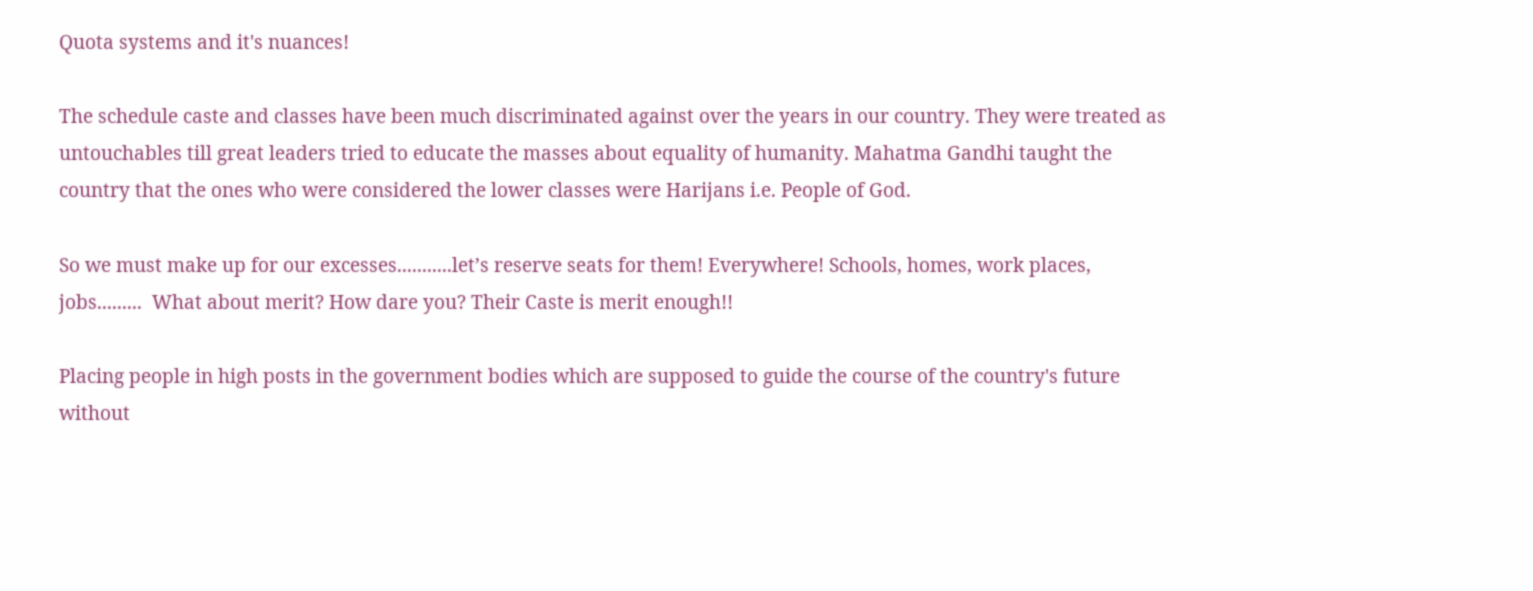Quota systems and it's nuances!

The schedule caste and classes have been much discriminated against over the years in our country. They were treated as untouchables till great leaders tried to educate the masses about equality of humanity. Mahatma Gandhi taught the country that the ones who were considered the lower classes were Harijans i.e. People of God.

So we must make up for our excesses...........let’s reserve seats for them! Everywhere! Schools, homes, work places, jobs.........  What about merit? How dare you? Their Caste is merit enough!!

Placing people in high posts in the government bodies which are supposed to guide the course of the country's future without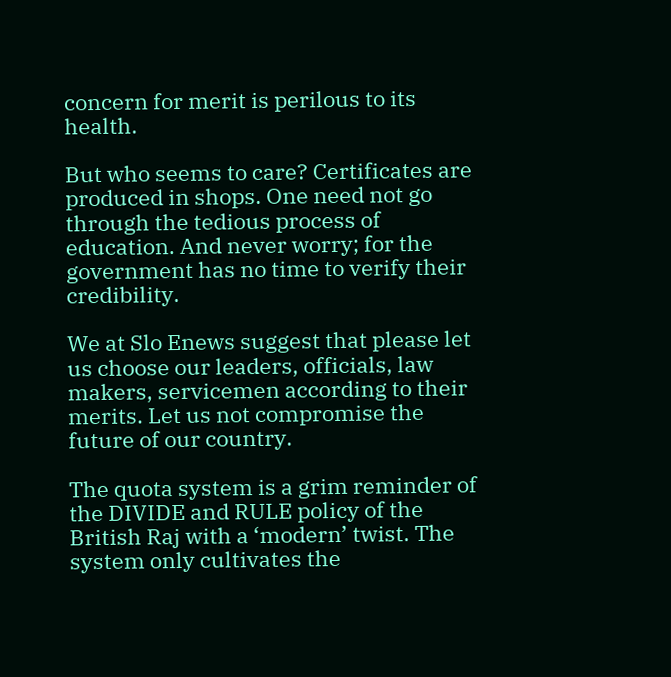concern for merit is perilous to its health.

But who seems to care? Certificates are produced in shops. One need not go through the tedious process of education. And never worry; for the government has no time to verify their credibility.

We at Slo Enews suggest that please let us choose our leaders, officials, law makers, servicemen according to their merits. Let us not compromise the future of our country.

The quota system is a grim reminder of the DIVIDE and RULE policy of the British Raj with a ‘modern’ twist. The system only cultivates the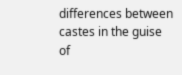differences between castes in the guise of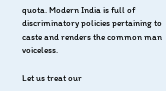quota. Modern India is full of discriminatory policies pertaining to caste and renders the common man voiceless.

Let us treat our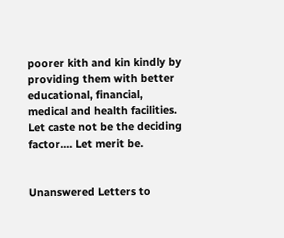poorer kith and kin kindly by providing them with better educational, financial, medical and health facilities. Let caste not be the deciding factor.... Let merit be.


Unanswered Letters to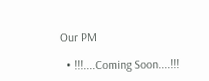Our PM

  • !!!....Coming Soon....!!!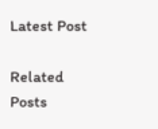Latest Post

Related Posts